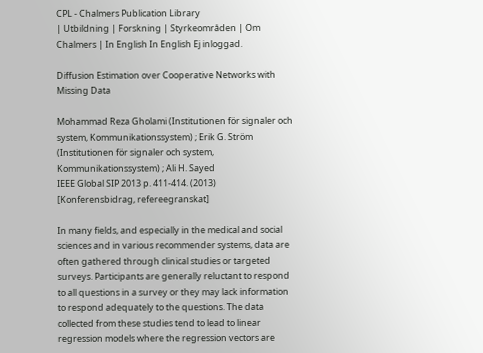CPL - Chalmers Publication Library
| Utbildning | Forskning | Styrkeområden | Om Chalmers | In English In English Ej inloggad.

Diffusion Estimation over Cooperative Networks with Missing Data

Mohammad Reza Gholami (Institutionen för signaler och system, Kommunikationssystem) ; Erik G. Ström (Institutionen för signaler och system, Kommunikationssystem) ; Ali H. Sayed
IEEE Global SIP 2013 p. 411-414. (2013)
[Konferensbidrag, refereegranskat]

In many fields, and especially in the medical and social sciences and in various recommender systems, data are often gathered through clinical studies or targeted surveys. Participants are generally reluctant to respond to all questions in a survey or they may lack information to respond adequately to the questions. The data collected from these studies tend to lead to linear regression models where the regression vectors are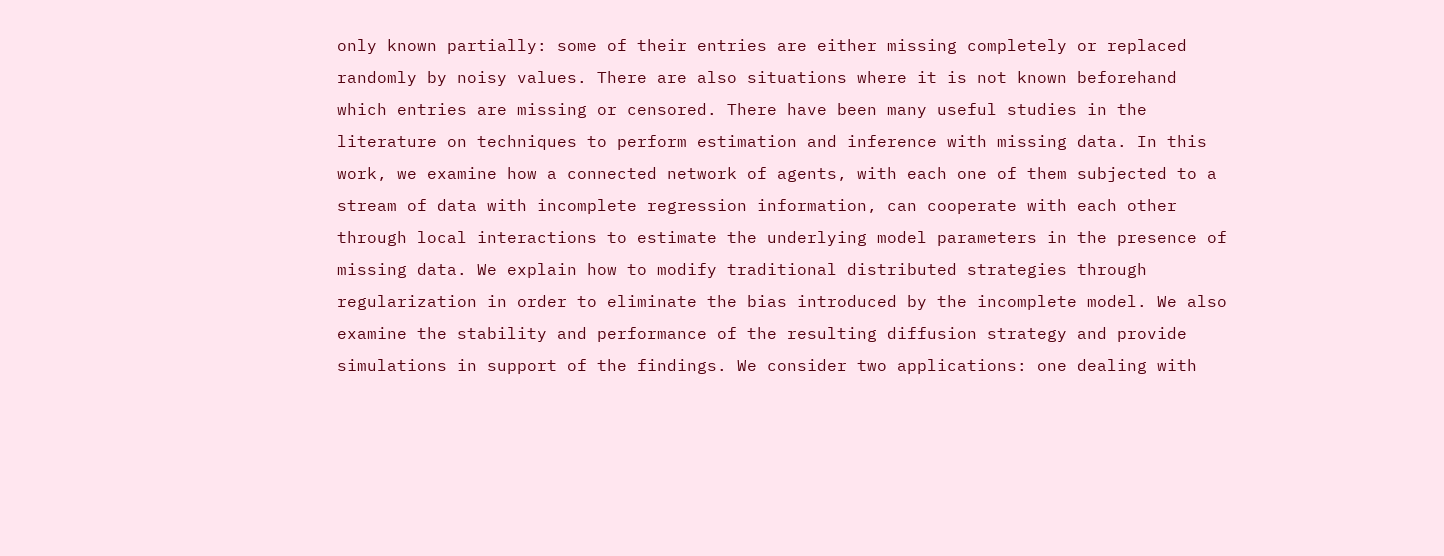only known partially: some of their entries are either missing completely or replaced randomly by noisy values. There are also situations where it is not known beforehand which entries are missing or censored. There have been many useful studies in the literature on techniques to perform estimation and inference with missing data. In this work, we examine how a connected network of agents, with each one of them subjected to a stream of data with incomplete regression information, can cooperate with each other through local interactions to estimate the underlying model parameters in the presence of missing data. We explain how to modify traditional distributed strategies through regularization in order to eliminate the bias introduced by the incomplete model. We also examine the stability and performance of the resulting diffusion strategy and provide simulations in support of the findings. We consider two applications: one dealing with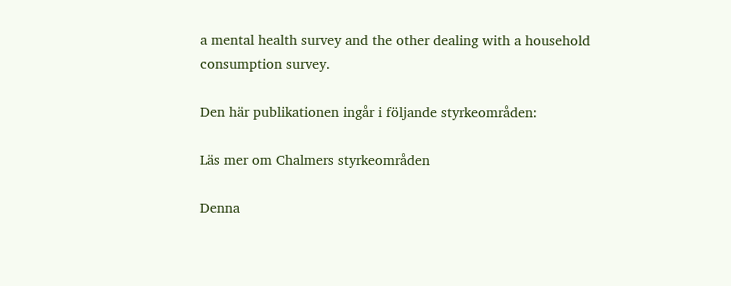a mental health survey and the other dealing with a household consumption survey.

Den här publikationen ingår i följande styrkeområden:

Läs mer om Chalmers styrkeområden

Denna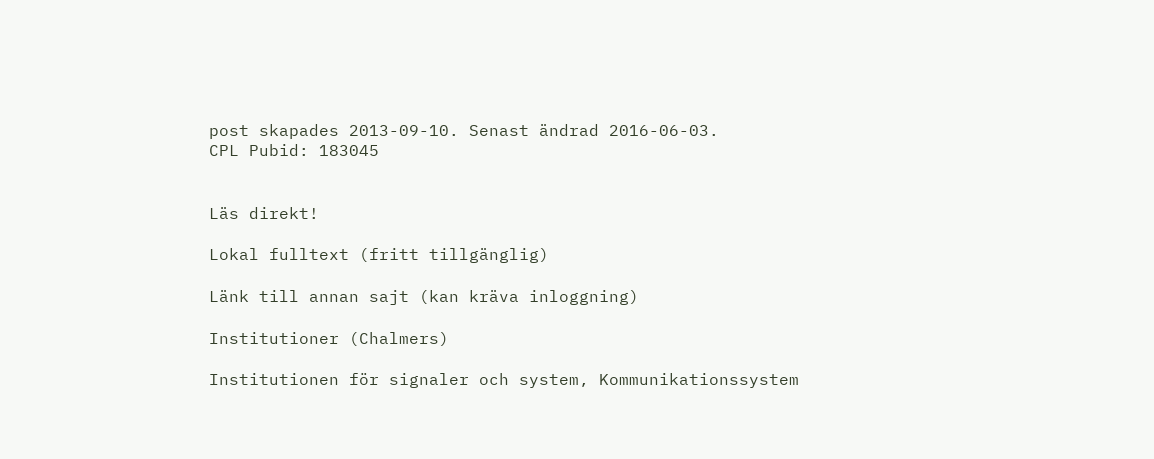post skapades 2013-09-10. Senast ändrad 2016-06-03.
CPL Pubid: 183045


Läs direkt!

Lokal fulltext (fritt tillgänglig)

Länk till annan sajt (kan kräva inloggning)

Institutioner (Chalmers)

Institutionen för signaler och system, Kommunikationssystem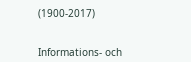(1900-2017)


Informations- och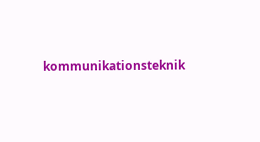kommunikationsteknik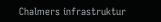Chalmers infrastruktur